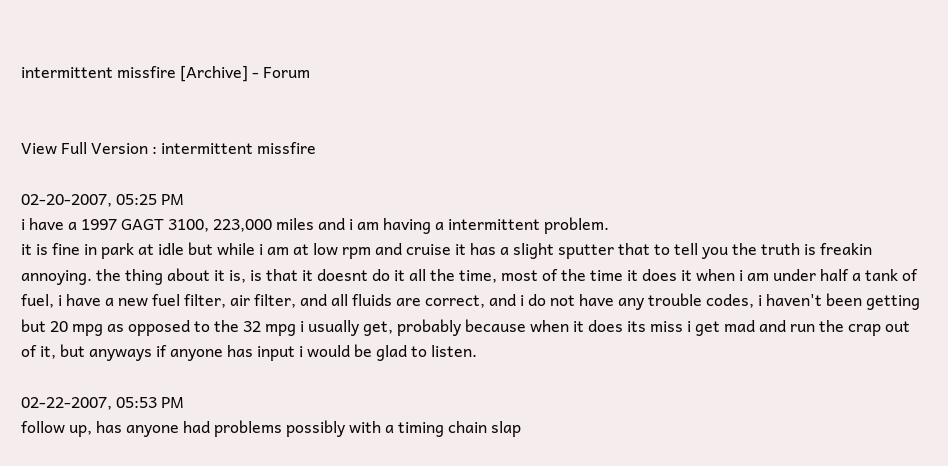intermittent missfire [Archive] - Forum


View Full Version : intermittent missfire

02-20-2007, 05:25 PM
i have a 1997 GAGT 3100, 223,000 miles and i am having a intermittent problem.
it is fine in park at idle but while i am at low rpm and cruise it has a slight sputter that to tell you the truth is freakin annoying. the thing about it is, is that it doesnt do it all the time, most of the time it does it when i am under half a tank of fuel, i have a new fuel filter, air filter, and all fluids are correct, and i do not have any trouble codes, i haven't been getting but 20 mpg as opposed to the 32 mpg i usually get, probably because when it does its miss i get mad and run the crap out of it, but anyways if anyone has input i would be glad to listen.

02-22-2007, 05:53 PM
follow up, has anyone had problems possibly with a timing chain slap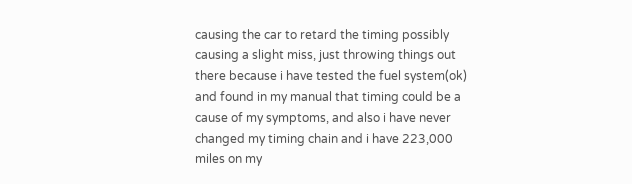causing the car to retard the timing possibly causing a slight miss, just throwing things out there because i have tested the fuel system(ok) and found in my manual that timing could be a cause of my symptoms, and also i have never changed my timing chain and i have 223,000 miles on my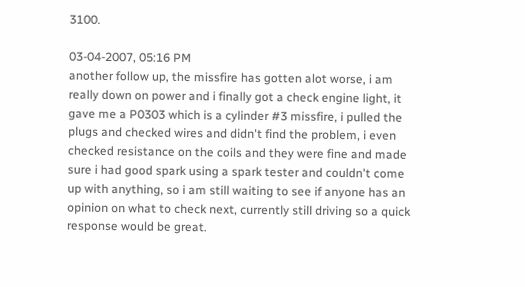3100.

03-04-2007, 05:16 PM
another follow up, the missfire has gotten alot worse, i am really down on power and i finally got a check engine light, it gave me a P0303 which is a cylinder #3 missfire, i pulled the plugs and checked wires and didn't find the problem, i even checked resistance on the coils and they were fine and made sure i had good spark using a spark tester and couldn't come up with anything, so i am still waiting to see if anyone has an opinion on what to check next, currently still driving so a quick response would be great.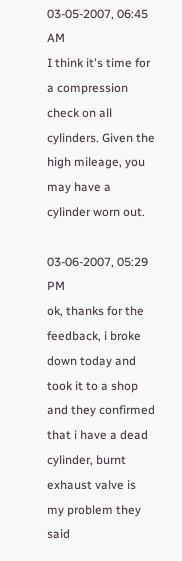03-05-2007, 06:45 AM
I think it's time for a compression check on all cylinders. Given the high mileage, you may have a cylinder worn out.

03-06-2007, 05:29 PM
ok, thanks for the feedback, i broke down today and took it to a shop and they confirmed that i have a dead cylinder, burnt exhaust valve is my problem they said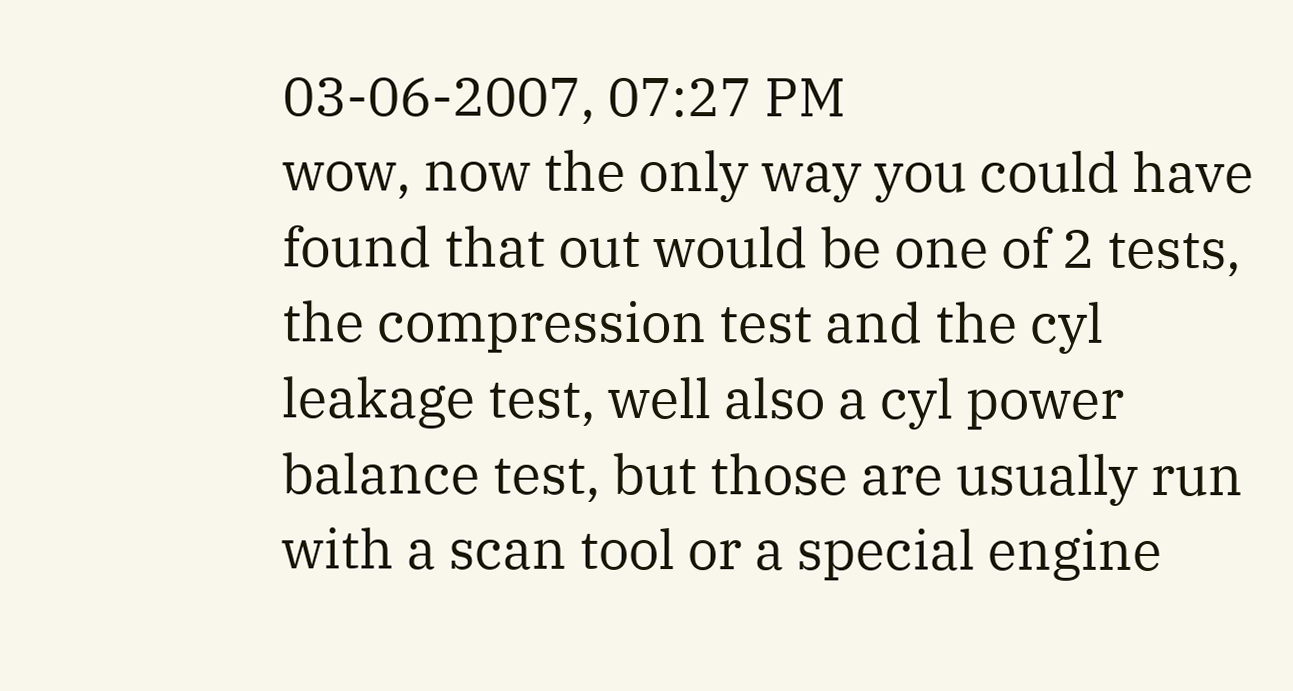03-06-2007, 07:27 PM
wow, now the only way you could have found that out would be one of 2 tests, the compression test and the cyl leakage test, well also a cyl power balance test, but those are usually run with a scan tool or a special engine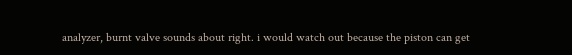analyzer, burnt valve sounds about right. i would watch out because the piston can get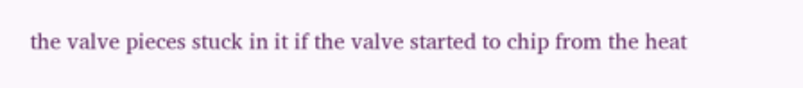the valve pieces stuck in it if the valve started to chip from the heat